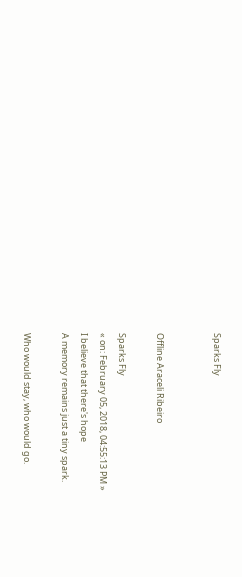Sparks Fly


Offline Araceli Ribeiro

Sparks Fly
« on: February 05, 2018, 04:55:13 PM »
I believe that there's hope
A memory remains just a tiny spark.

Who would stay, who would go.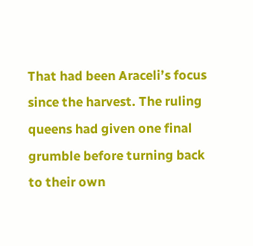That had been Araceli’s focus since the harvest. The ruling queens had given one final grumble before turning back to their own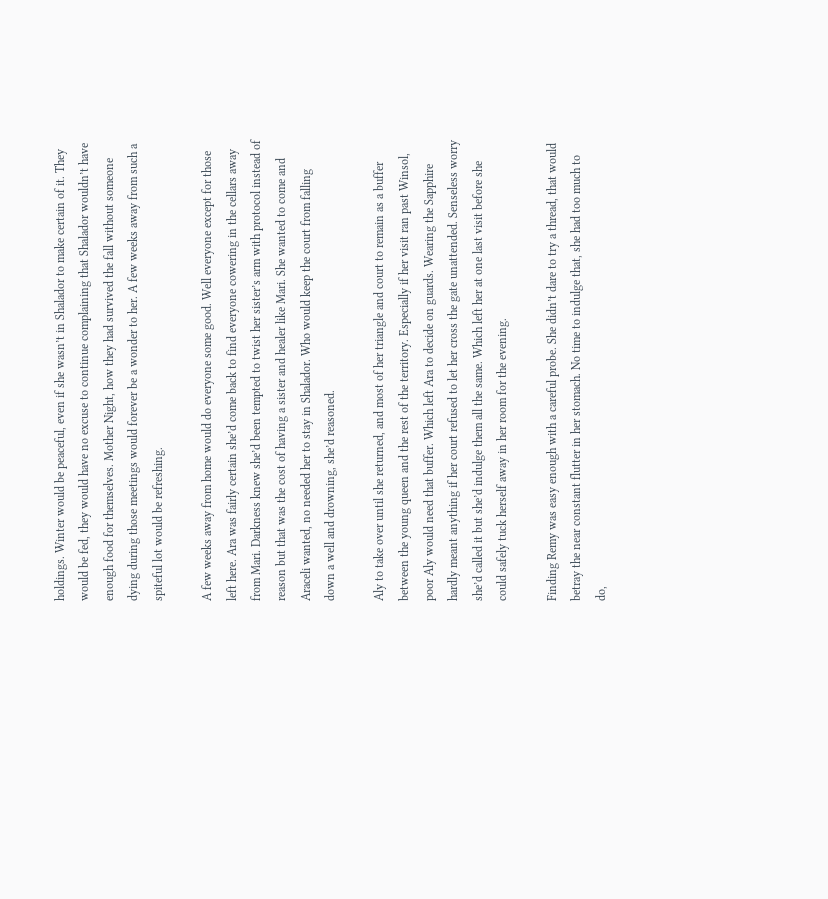holdings. Winter would be peaceful, even if she wasn’t in Shalador to make certain of it. They would be fed, they would have no excuse to continue complaining that Shalador wouldn’t have enough food for themselves. Mother Night, how they had survived the fall without someone dying during those meetings would forever be a wonder to her. A few weeks away from such a spiteful lot would be refreshing.

A few weeks away from home would do everyone some good. Well everyone except for those left here. Ara was fairly certain she’d come back to find everyone cowering in the cellars away from Mari. Darkness knew she’d been tempted to twist her sister’s arm with protocol instead of reason but that was the cost of having a sister and healer like Mari. She wanted to come and Araceli wanted, no needed her to stay in Shalador. Who would keep the court from falling down a well and drowning, she’d reasoned.

Aly to take over until she returned, and most of her triangle and court to remain as a buffer between the young queen and the rest of the territory. Especially if her visit ran past Winsol, poor Aly would need that buffer. Which left Ara to decide on guards. Wearing the Sapphire hardly meant anything if her court refused to let her cross the gate unattended. Senseless worry she’d called it but she’d indulge them all the same. Which left her at one last visit before she could safely tuck herself away in her room for the evening.

Finding Remy was easy enough with a careful probe. She didn’t dare to try a thread, that would betray the near constant flutter in her stomach. No time to indulge that, she had too much to do,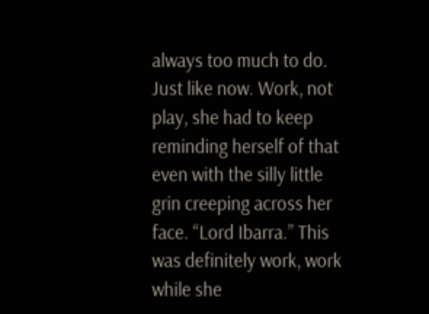always too much to do. Just like now. Work, not play, she had to keep reminding herself of that even with the silly little grin creeping across her face. “Lord Ibarra.” This was definitely work, work while she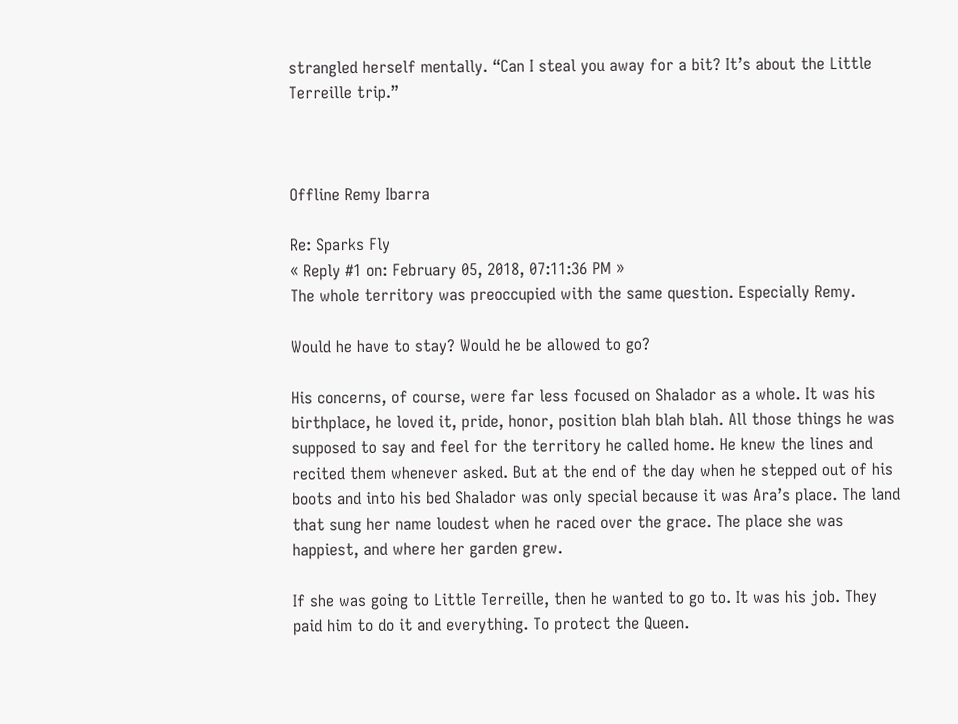strangled herself mentally. “Can I steal you away for a bit? It’s about the Little Terreille trip.”



Offline Remy Ibarra

Re: Sparks Fly
« Reply #1 on: February 05, 2018, 07:11:36 PM »
The whole territory was preoccupied with the same question. Especially Remy.

Would he have to stay? Would he be allowed to go?

His concerns, of course, were far less focused on Shalador as a whole. It was his birthplace, he loved it, pride, honor, position blah blah blah. All those things he was supposed to say and feel for the territory he called home. He knew the lines and recited them whenever asked. But at the end of the day when he stepped out of his boots and into his bed Shalador was only special because it was Ara’s place. The land that sung her name loudest when he raced over the grace. The place she was happiest, and where her garden grew.

If she was going to Little Terreille, then he wanted to go to. It was his job. They paid him to do it and everything. To protect the Queen.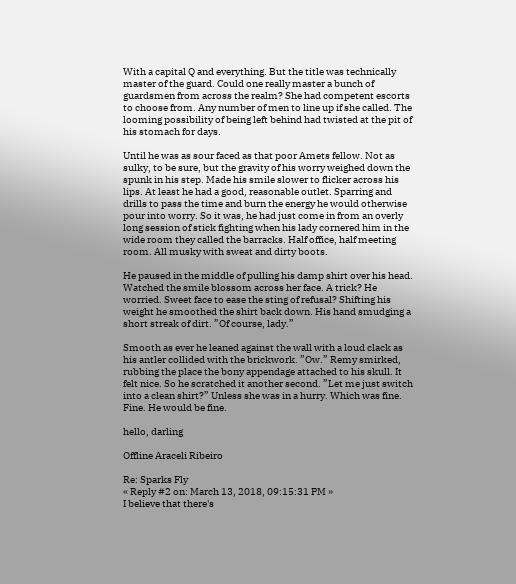With a capital Q and everything. But the title was technically master of the guard. Could one really master a bunch of guardsmen from across the realm? She had competent escorts to choose from. Any number of men to line up if she called. The looming possibility of being left behind had twisted at the pit of his stomach for days.

Until he was as sour faced as that poor Amets fellow. Not as sulky, to be sure, but the gravity of his worry weighed down the spunk in his step. Made his smile slower to flicker across his lips. At least he had a good, reasonable outlet. Sparring and drills to pass the time and burn the energy he would otherwise pour into worry. So it was, he had just come in from an overly long session of stick fighting when his lady cornered him in the wide room they called the barracks. Half office, half meeting room. All musky with sweat and dirty boots.

He paused in the middle of pulling his damp shirt over his head. Watched the smile blossom across her face. A trick? He worried. Sweet face to ease the sting of refusal? Shifting his weight he smoothed the shirt back down. His hand smudging a short streak of dirt. ”Of course, lady.”

Smooth as ever he leaned against the wall with a loud clack as his antler collided with the brickwork. ”Ow.” Remy smirked, rubbing the place the bony appendage attached to his skull. It felt nice. So he scratched it another second. ”Let me just switch into a clean shirt?” Unless she was in a hurry. Which was fine. Fine. He would be fine.

hello, darling

Offline Araceli Ribeiro

Re: Sparks Fly
« Reply #2 on: March 13, 2018, 09:15:31 PM »
I believe that there's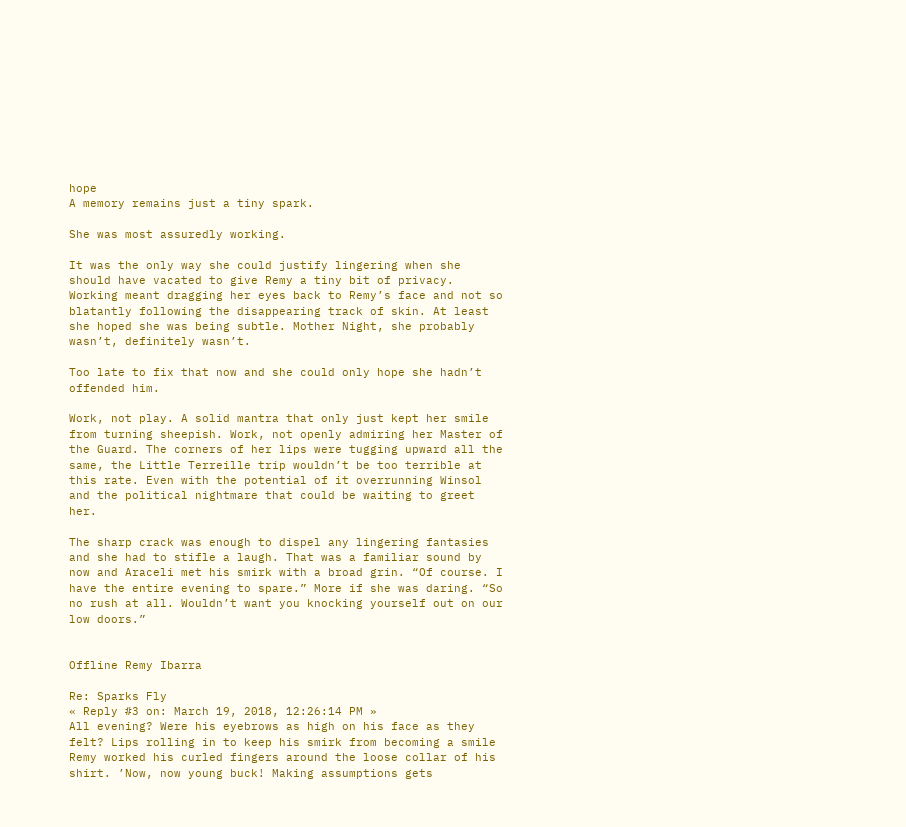hope
A memory remains just a tiny spark.

She was most assuredly working.

It was the only way she could justify lingering when she should have vacated to give Remy a tiny bit of privacy. Working meant dragging her eyes back to Remy’s face and not so blatantly following the disappearing track of skin. At least she hoped she was being subtle. Mother Night, she probably wasn’t, definitely wasn’t.

Too late to fix that now and she could only hope she hadn’t offended him.

Work, not play. A solid mantra that only just kept her smile from turning sheepish. Work, not openly admiring her Master of the Guard. The corners of her lips were tugging upward all the same, the Little Terreille trip wouldn’t be too terrible at this rate. Even with the potential of it overrunning Winsol and the political nightmare that could be waiting to greet her.

The sharp crack was enough to dispel any lingering fantasies and she had to stifle a laugh. That was a familiar sound by now and Araceli met his smirk with a broad grin. “Of course. I have the entire evening to spare.” More if she was daring. “So no rush at all. Wouldn’t want you knocking yourself out on our low doors.”


Offline Remy Ibarra

Re: Sparks Fly
« Reply #3 on: March 19, 2018, 12:26:14 PM »
All evening? Were his eyebrows as high on his face as they felt? Lips rolling in to keep his smirk from becoming a smile Remy worked his curled fingers around the loose collar of his shirt. ’Now, now young buck! Making assumptions gets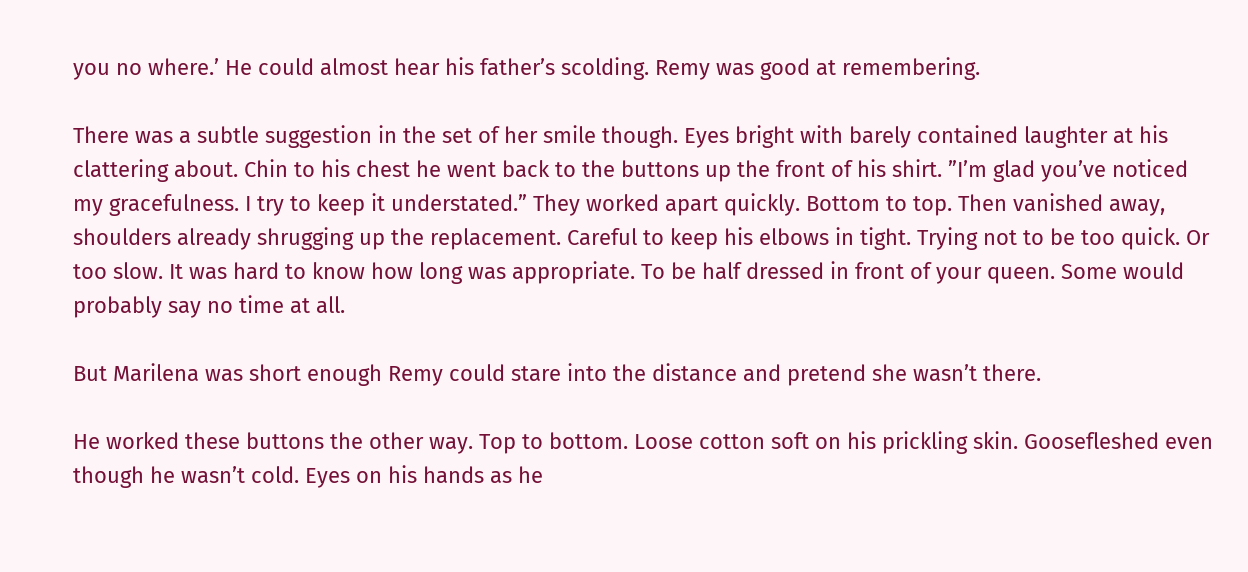you no where.’ He could almost hear his father’s scolding. Remy was good at remembering.

There was a subtle suggestion in the set of her smile though. Eyes bright with barely contained laughter at his clattering about. Chin to his chest he went back to the buttons up the front of his shirt. ”I’m glad you’ve noticed my gracefulness. I try to keep it understated.” They worked apart quickly. Bottom to top. Then vanished away, shoulders already shrugging up the replacement. Careful to keep his elbows in tight. Trying not to be too quick. Or too slow. It was hard to know how long was appropriate. To be half dressed in front of your queen. Some would probably say no time at all.

But Marilena was short enough Remy could stare into the distance and pretend she wasn’t there.

He worked these buttons the other way. Top to bottom. Loose cotton soft on his prickling skin. Goosefleshed even though he wasn’t cold. Eyes on his hands as he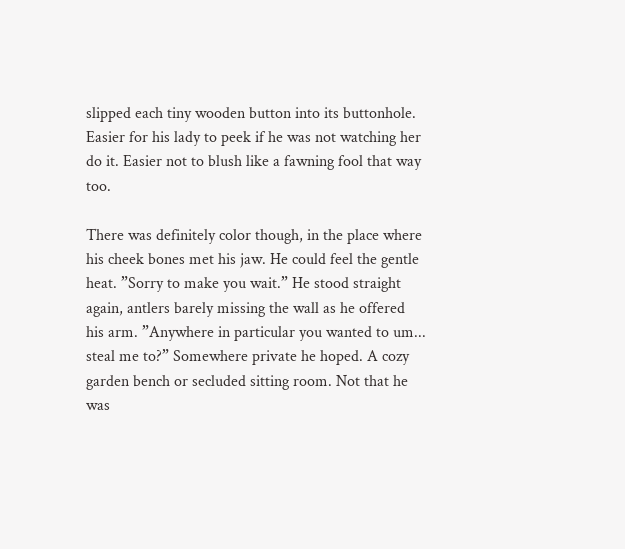slipped each tiny wooden button into its buttonhole. Easier for his lady to peek if he was not watching her do it. Easier not to blush like a fawning fool that way too.

There was definitely color though, in the place where his cheek bones met his jaw. He could feel the gentle heat. ”Sorry to make you wait.” He stood straight again, antlers barely missing the wall as he offered his arm. ”Anywhere in particular you wanted to um... steal me to?” Somewhere private he hoped. A cozy garden bench or secluded sitting room. Not that he was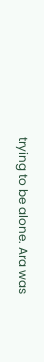trying to be alone. Ara was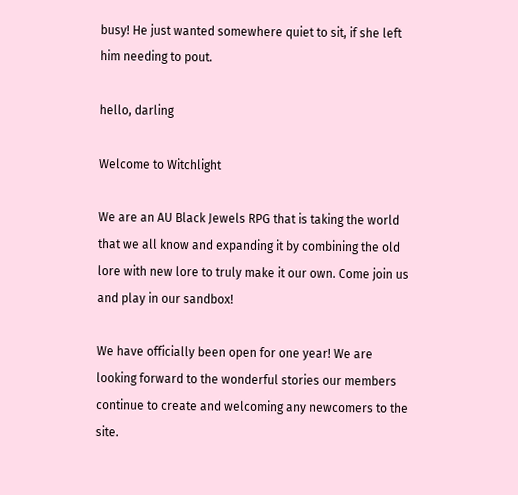busy! He just wanted somewhere quiet to sit, if she left him needing to pout.

hello, darling

Welcome to Witchlight

We are an AU Black Jewels RPG that is taking the world that we all know and expanding it by combining the old lore with new lore to truly make it our own. Come join us and play in our sandbox!

We have officially been open for one year! We are looking forward to the wonderful stories our members continue to create and welcoming any newcomers to the site.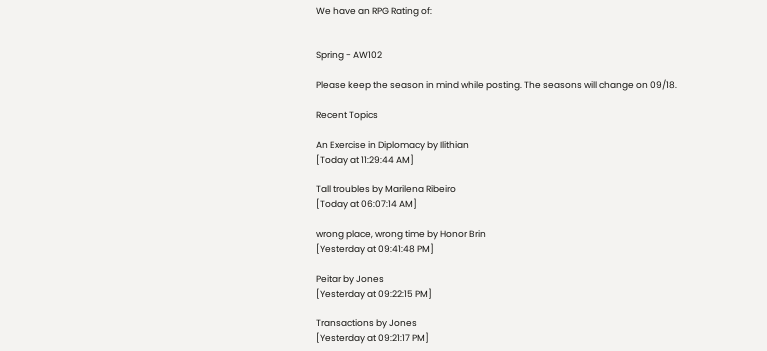We have an RPG Rating of:


Spring - AW102

Please keep the season in mind while posting. The seasons will change on 09/18.

Recent Topics

An Exercise in Diplomacy by Ilithian
[Today at 11:29:44 AM]

Tall troubles by Marilena Ribeiro
[Today at 06:07:14 AM]

wrong place, wrong time by Honor Brin
[Yesterday at 09:41:48 PM]

Peitar by Jones
[Yesterday at 09:22:15 PM]

Transactions by Jones
[Yesterday at 09:21:17 PM]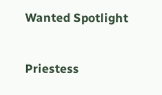Wanted Spotlight

Priestess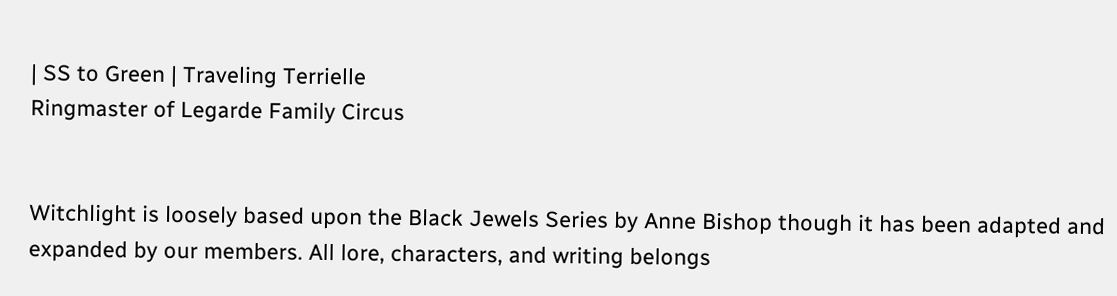| SS to Green | Traveling Terrielle
Ringmaster of Legarde Family Circus


Witchlight is loosely based upon the Black Jewels Series by Anne Bishop though it has been adapted and expanded by our members. All lore, characters, and writing belongs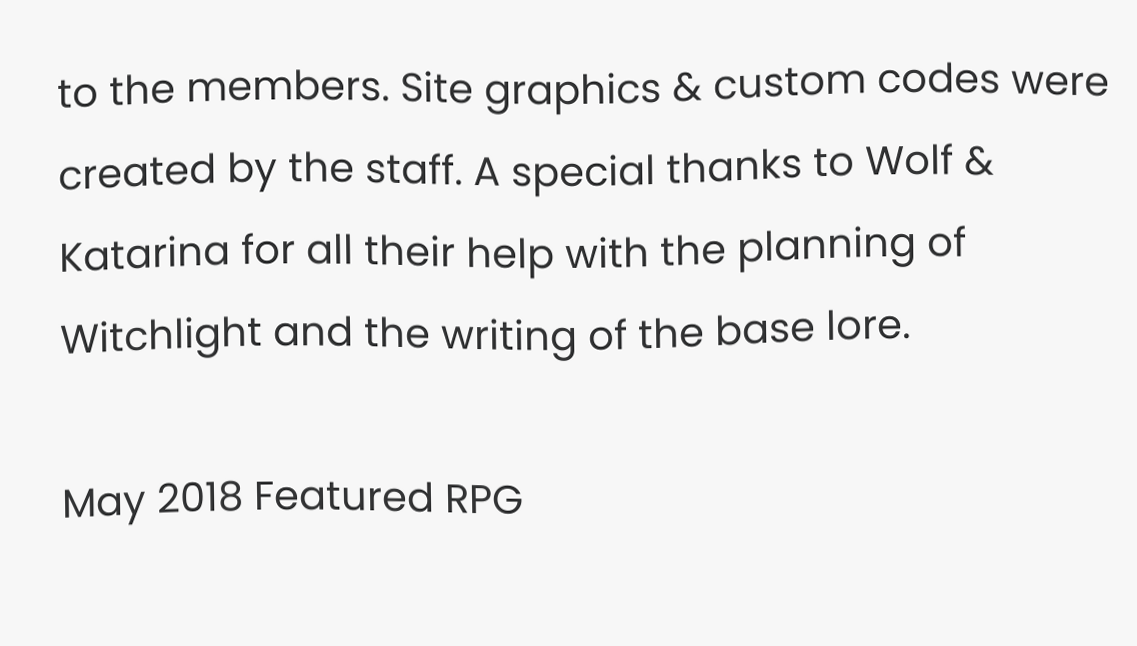to the members. Site graphics & custom codes were created by the staff. A special thanks to Wolf & Katarina for all their help with the planning of Witchlight and the writing of the base lore.

May 2018 Featured RPG